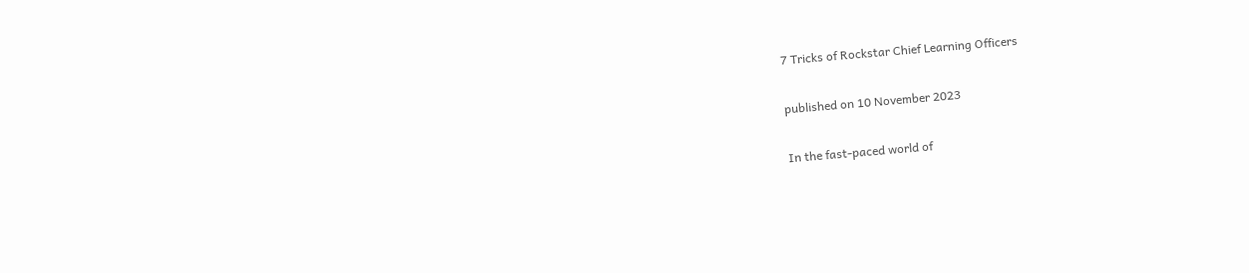7 Tricks of Rockstar Chief Learning Officers

published on 10 November 2023

In the fast-paced world of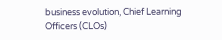business evolution, Chief Learning Officers (CLOs)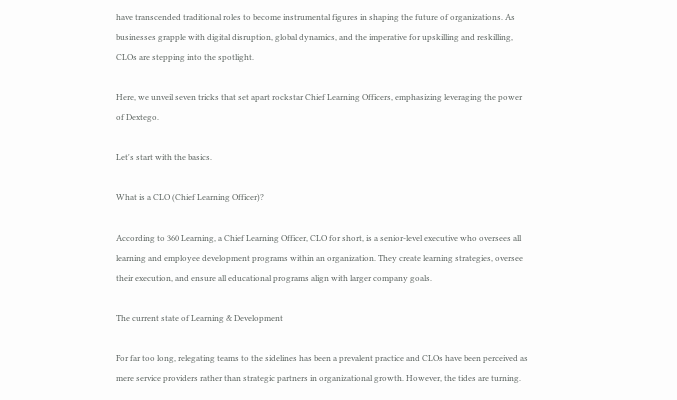have transcended traditional roles to become instrumental figures in shaping the future of organizations. As businesses grapple with digital disruption, global dynamics, and the imperative for upskilling and reskilling, CLOs are stepping into the spotlight.

Here, we unveil seven tricks that set apart rockstar Chief Learning Officers, emphasizing leveraging the power of Dextego.

Let's start with the basics.

What is a CLO (Chief Learning Officer)?

According to 360 Learning, a Chief Learning Officer, CLO for short, is a senior-level executive who oversees all learning and employee development programs within an organization. They create learning strategies, oversee their execution, and ensure all educational programs align with larger company goals.

The current state of Learning & Development

For far too long, relegating teams to the sidelines has been a prevalent practice and CLOs have been perceived as mere service providers rather than strategic partners in organizational growth. However, the tides are turning.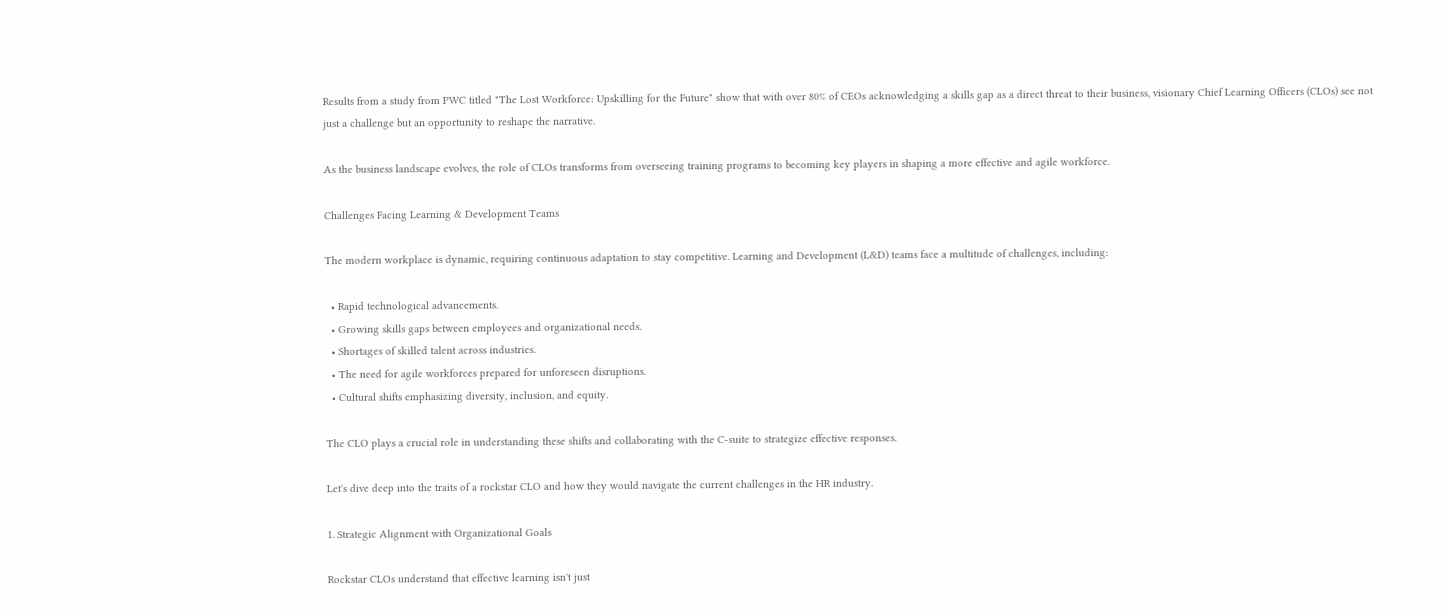Results from a study from PWC titled "The Lost Workforce: Upskilling for the Future" show that with over 80% of CEOs acknowledging a skills gap as a direct threat to their business, visionary Chief Learning Officers (CLOs) see not just a challenge but an opportunity to reshape the narrative.

As the business landscape evolves, the role of CLOs transforms from overseeing training programs to becoming key players in shaping a more effective and agile workforce.

Challenges Facing Learning & Development Teams

The modern workplace is dynamic, requiring continuous adaptation to stay competitive. Learning and Development (L&D) teams face a multitude of challenges, including:

  • Rapid technological advancements.
  • Growing skills gaps between employees and organizational needs.
  • Shortages of skilled talent across industries.
  • The need for agile workforces prepared for unforeseen disruptions.
  • Cultural shifts emphasizing diversity, inclusion, and equity.

The CLO plays a crucial role in understanding these shifts and collaborating with the C-suite to strategize effective responses.

Let's dive deep into the traits of a rockstar CLO and how they would navigate the current challenges in the HR industry.

1. Strategic Alignment with Organizational Goals

Rockstar CLOs understand that effective learning isn't just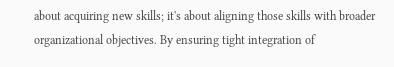about acquiring new skills; it's about aligning those skills with broader organizational objectives. By ensuring tight integration of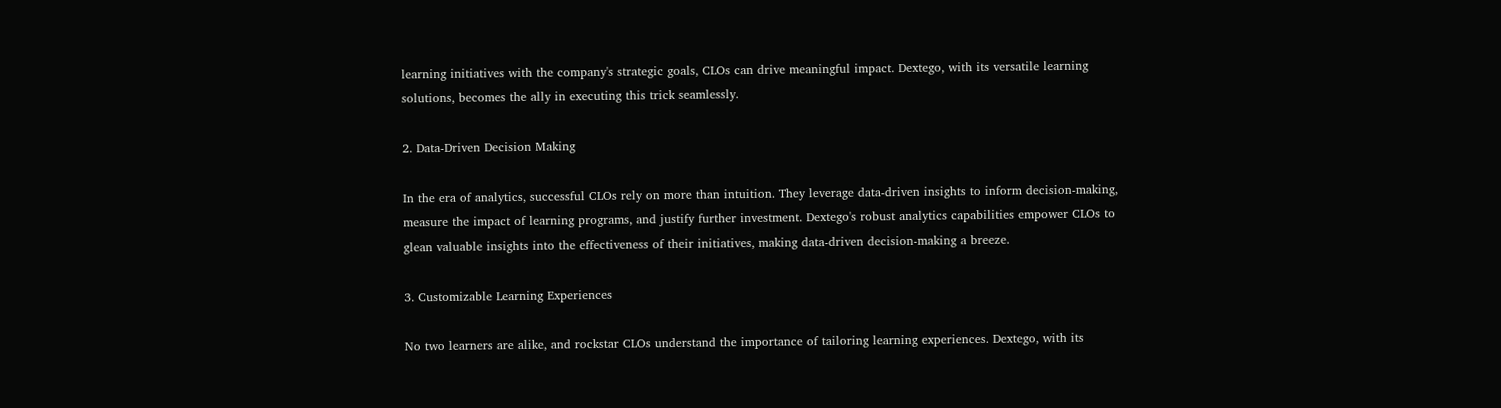learning initiatives with the company's strategic goals, CLOs can drive meaningful impact. Dextego, with its versatile learning solutions, becomes the ally in executing this trick seamlessly.

2. Data-Driven Decision Making

In the era of analytics, successful CLOs rely on more than intuition. They leverage data-driven insights to inform decision-making, measure the impact of learning programs, and justify further investment. Dextego's robust analytics capabilities empower CLOs to glean valuable insights into the effectiveness of their initiatives, making data-driven decision-making a breeze.

3. Customizable Learning Experiences

No two learners are alike, and rockstar CLOs understand the importance of tailoring learning experiences. Dextego, with its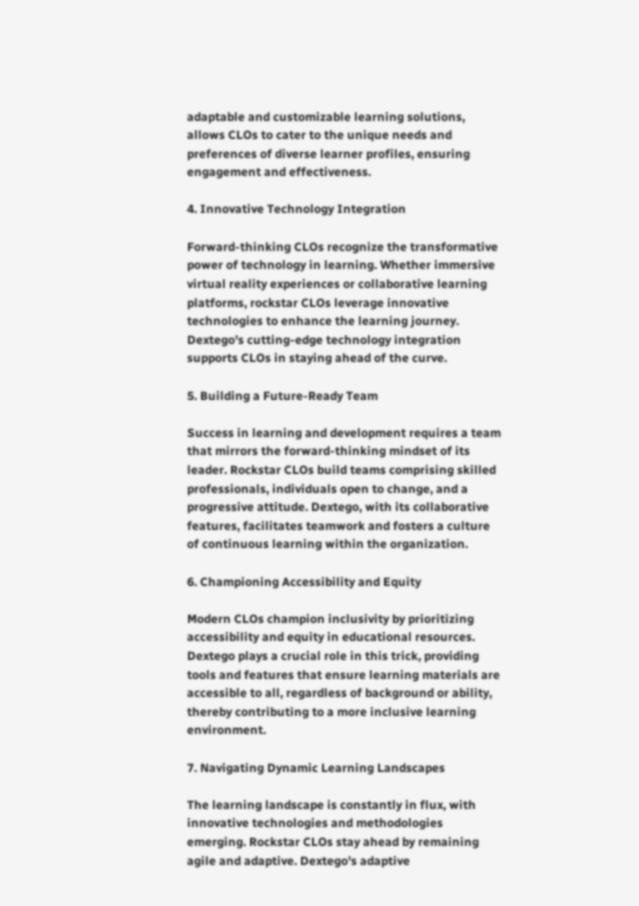adaptable and customizable learning solutions, allows CLOs to cater to the unique needs and preferences of diverse learner profiles, ensuring engagement and effectiveness.

4. Innovative Technology Integration

Forward-thinking CLOs recognize the transformative power of technology in learning. Whether immersive virtual reality experiences or collaborative learning platforms, rockstar CLOs leverage innovative technologies to enhance the learning journey. Dextego's cutting-edge technology integration supports CLOs in staying ahead of the curve.

5. Building a Future-Ready Team

Success in learning and development requires a team that mirrors the forward-thinking mindset of its leader. Rockstar CLOs build teams comprising skilled professionals, individuals open to change, and a progressive attitude. Dextego, with its collaborative features, facilitates teamwork and fosters a culture of continuous learning within the organization.

6. Championing Accessibility and Equity

Modern CLOs champion inclusivity by prioritizing accessibility and equity in educational resources. Dextego plays a crucial role in this trick, providing tools and features that ensure learning materials are accessible to all, regardless of background or ability, thereby contributing to a more inclusive learning environment.

7. Navigating Dynamic Learning Landscapes

The learning landscape is constantly in flux, with innovative technologies and methodologies emerging. Rockstar CLOs stay ahead by remaining agile and adaptive. Dextego's adaptive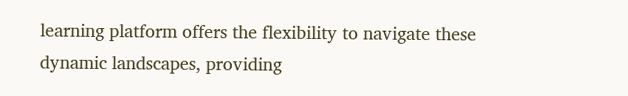learning platform offers the flexibility to navigate these dynamic landscapes, providing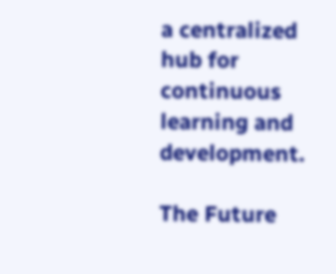a centralized hub for continuous learning and development.

The Future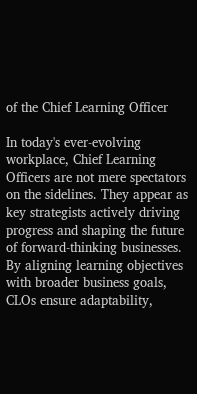of the Chief Learning Officer

In today's ever-evolving workplace, Chief Learning Officers are not mere spectators on the sidelines. They appear as key strategists actively driving progress and shaping the future of forward-thinking businesses. By aligning learning objectives with broader business goals, CLOs ensure adaptability,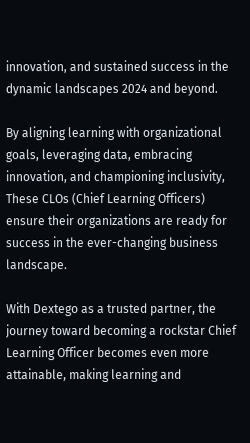innovation, and sustained success in the dynamic landscapes 2024 and beyond.

By aligning learning with organizational goals, leveraging data, embracing innovation, and championing inclusivity, These CLOs (Chief Learning Officers) ensure their organizations are ready for success in the ever-changing business landscape.

With Dextego as a trusted partner, the journey toward becoming a rockstar Chief Learning Officer becomes even more attainable, making learning and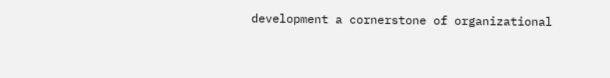development a cornerstone of organizational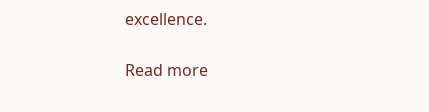excellence.

Read more